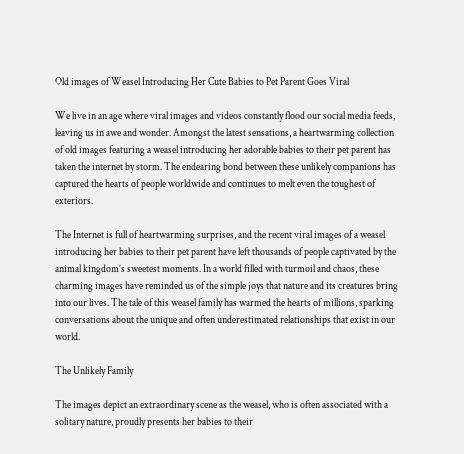Old images of Weasel Introducing Her Cute Babies to Pet Parent Goes Viral

We live in an age where viral images and videos constantly flood our social media feeds, leaving us in awe and wonder. Amongst the latest sensations, a heartwarming collection of old images featuring a weasel introducing her adorable babies to their pet parent has taken the internet by storm. The endearing bond between these unlikely companions has captured the hearts of people worldwide and continues to melt even the toughest of exteriors.

The Internet is full of heartwarming surprises, and the recent viral images of a weasel introducing her babies to their pet parent have left thousands of people captivated by the animal kingdom’s sweetest moments. In a world filled with turmoil and chaos, these charming images have reminded us of the simple joys that nature and its creatures bring into our lives. The tale of this weasel family has warmed the hearts of millions, sparking conversations about the unique and often underestimated relationships that exist in our world.

The Unlikely Family

The images depict an extraordinary scene as the weasel, who is often associated with a solitary nature, proudly presents her babies to their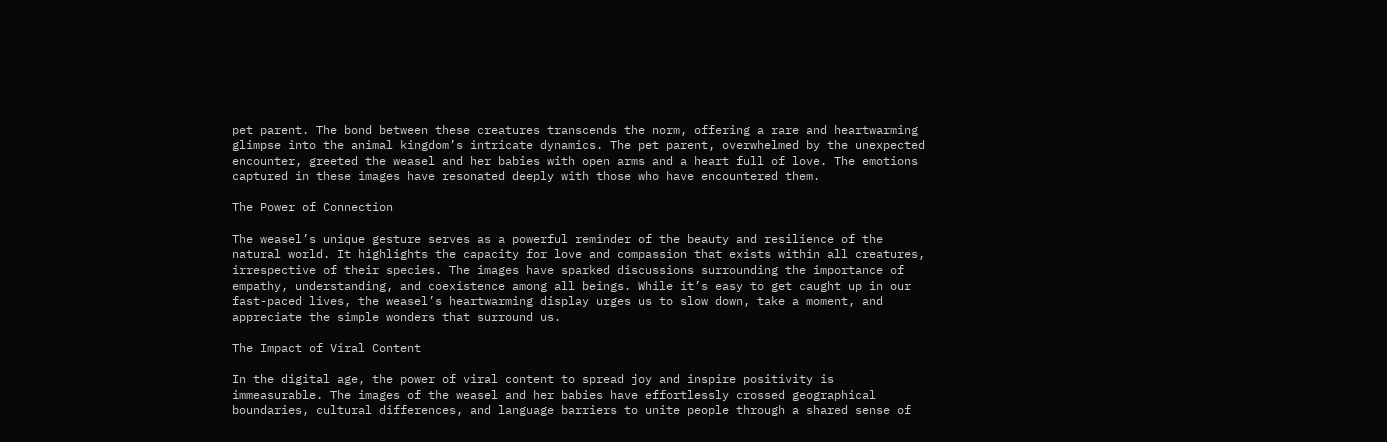pet parent. The bond between these creatures transcends the norm, offering a rare and heartwarming glimpse into the animal kingdom’s intricate dynamics. The pet parent, overwhelmed by the unexpected encounter, greeted the weasel and her babies with open arms and a heart full of love. The emotions captured in these images have resonated deeply with those who have encountered them.

The Power of Connection

The weasel’s unique gesture serves as a powerful reminder of the beauty and resilience of the natural world. It highlights the capacity for love and compassion that exists within all creatures, irrespective of their species. The images have sparked discussions surrounding the importance of empathy, understanding, and coexistence among all beings. While it’s easy to get caught up in our fast-paced lives, the weasel’s heartwarming display urges us to slow down, take a moment, and appreciate the simple wonders that surround us.

The Impact of Viral Content

In the digital age, the power of viral content to spread joy and inspire positivity is immeasurable. The images of the weasel and her babies have effortlessly crossed geographical boundaries, cultural differences, and language barriers to unite people through a shared sense of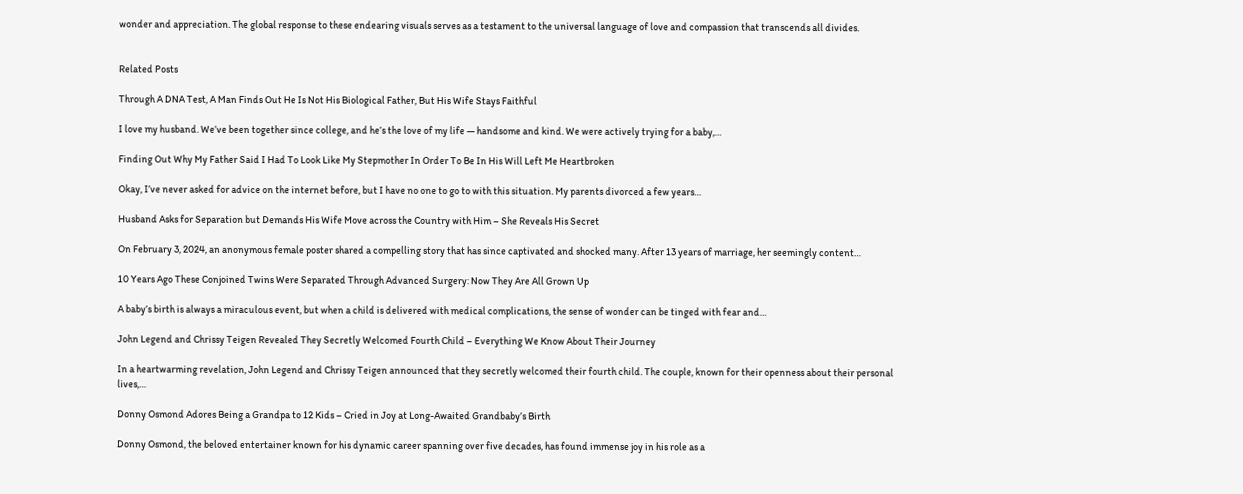wonder and appreciation. The global response to these endearing visuals serves as a testament to the universal language of love and compassion that transcends all divides.


Related Posts

Through A DNA Test, A Man Finds Out He Is Not His Biological Father, But His Wife Stays Faithful

I love my husband. We’ve been together since college, and he’s the love of my life — handsome and kind. We were actively trying for a baby,…

Finding Out Why My Father Said I Had To Look Like My Stepmother In Order To Be In His Will Left Me Heartbroken

Okay, I’ve never asked for advice on the internet before, but I have no one to go to with this situation. My parents divorced a few years…

Husband Asks for Separation but Demands His Wife Move across the Country with Him – She Reveals His Secret

On February 3, 2024, an anonymous female poster shared a compelling story that has since captivated and shocked many. After 13 years of marriage, her seemingly content…

10 Years Ago These Conjoined Twins Were Separated Through Advanced Surgery: Now They Are All Grown Up

A baby’s birth is always a miraculous event, but when a child is delivered with medical complications, the sense of wonder can be tinged with fear and…

John Legend and Chrissy Teigen Revealed They Secretly Welcomed Fourth Child – Everything We Know About Their Journey

In a heartwarming revelation, John Legend and Chrissy Teigen announced that they secretly welcomed their fourth child. The couple, known for their openness about their personal lives,…

Donny Osmond Adores Being a Grandpa to 12 Kids – Cried in Joy at Long-Awaited Grandbaby’s Birth

Donny Osmond, the beloved entertainer known for his dynamic career spanning over five decades, has found immense joy in his role as a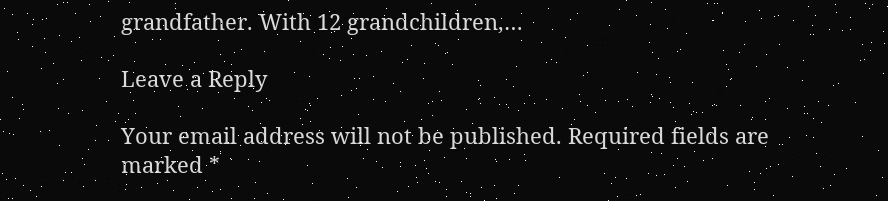grandfather. With 12 grandchildren,…

Leave a Reply

Your email address will not be published. Required fields are marked *